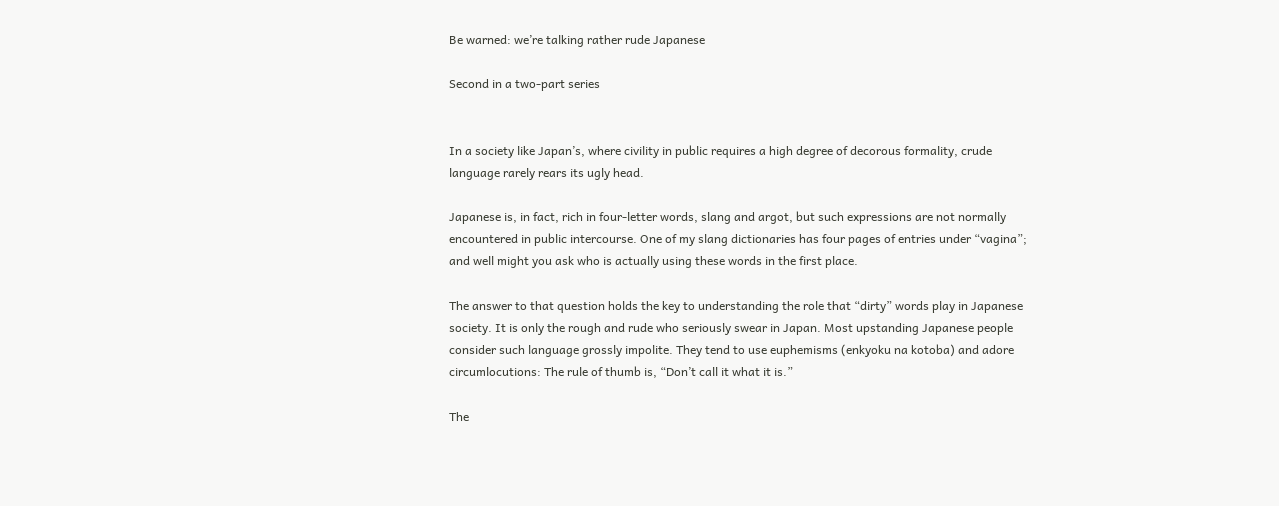Be warned: we’re talking rather rude Japanese

Second in a two-part series


In a society like Japan’s, where civility in public requires a high degree of decorous formality, crude language rarely rears its ugly head.

Japanese is, in fact, rich in four-letter words, slang and argot, but such expressions are not normally encountered in public intercourse. One of my slang dictionaries has four pages of entries under “vagina”; and well might you ask who is actually using these words in the first place.

The answer to that question holds the key to understanding the role that “dirty” words play in Japanese society. It is only the rough and rude who seriously swear in Japan. Most upstanding Japanese people consider such language grossly impolite. They tend to use euphemisms (enkyoku na kotoba) and adore circumlocutions: The rule of thumb is, “Don’t call it what it is.”

The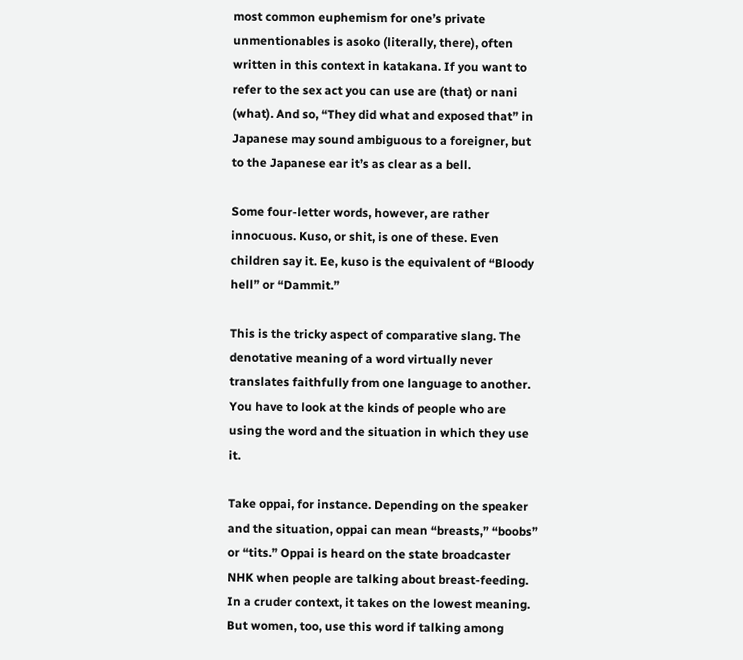most common euphemism for one’s private unmentionables is asoko (literally, there), often written in this context in katakana. If you want to refer to the sex act you can use are (that) or nani (what). And so, “They did what and exposed that” in Japanese may sound ambiguous to a foreigner, but to the Japanese ear it’s as clear as a bell.

Some four-letter words, however, are rather innocuous. Kuso, or shit, is one of these. Even children say it. Ee, kuso is the equivalent of “Bloody hell” or “Dammit.”

This is the tricky aspect of comparative slang. The denotative meaning of a word virtually never translates faithfully from one language to another. You have to look at the kinds of people who are using the word and the situation in which they use it.

Take oppai, for instance. Depending on the speaker and the situation, oppai can mean “breasts,” “boobs” or “tits.” Oppai is heard on the state broadcaster NHK when people are talking about breast-feeding. In a cruder context, it takes on the lowest meaning. But women, too, use this word if talking among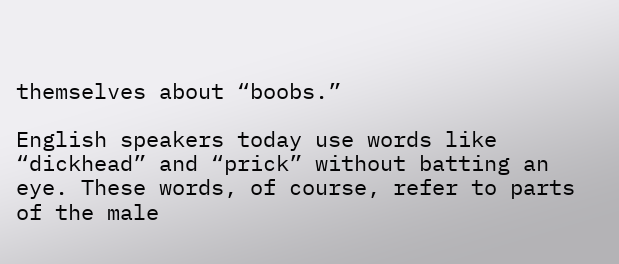themselves about “boobs.”

English speakers today use words like “dickhead” and “prick” without batting an eye. These words, of course, refer to parts of the male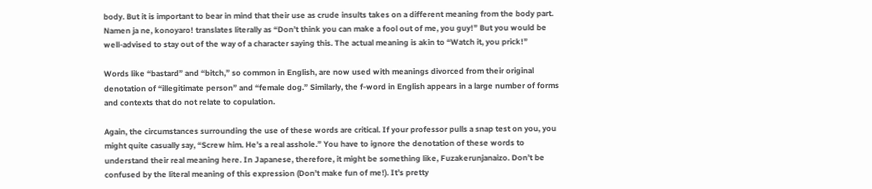body. But it is important to bear in mind that their use as crude insults takes on a different meaning from the body part. Namen ja ne, konoyaro! translates literally as “Don’t think you can make a fool out of me, you guy!” But you would be well-advised to stay out of the way of a character saying this. The actual meaning is akin to “Watch it, you prick!”

Words like “bastard” and “bitch,” so common in English, are now used with meanings divorced from their original denotation of “illegitimate person” and “female dog.” Similarly, the f-word in English appears in a large number of forms and contexts that do not relate to copulation.

Again, the circumstances surrounding the use of these words are critical. If your professor pulls a snap test on you, you might quite casually say, “Screw him. He’s a real asshole.” You have to ignore the denotation of these words to understand their real meaning here. In Japanese, therefore, it might be something like, Fuzakerunjanaizo. Don’t be confused by the literal meaning of this expression (Don’t make fun of me!). It’s pretty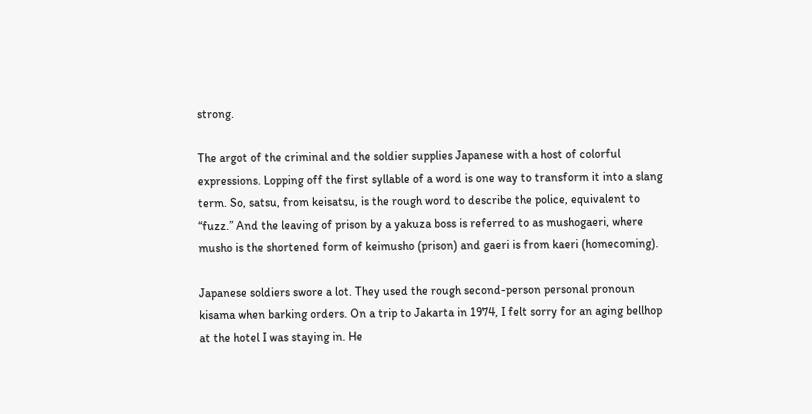strong.

The argot of the criminal and the soldier supplies Japanese with a host of colorful expressions. Lopping off the first syllable of a word is one way to transform it into a slang term. So, satsu, from keisatsu, is the rough word to describe the police, equivalent to “fuzz.” And the leaving of prison by a yakuza boss is referred to as mushogaeri, where musho is the shortened form of keimusho (prison) and gaeri is from kaeri (homecoming).

Japanese soldiers swore a lot. They used the rough second-person personal pronoun kisama when barking orders. On a trip to Jakarta in 1974, I felt sorry for an aging bellhop at the hotel I was staying in. He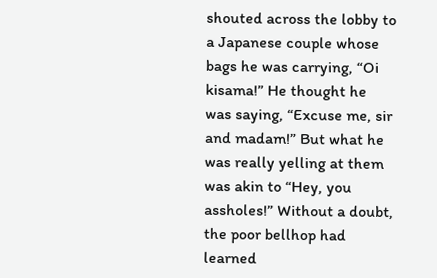shouted across the lobby to a Japanese couple whose bags he was carrying, “Oi kisama!” He thought he was saying, “Excuse me, sir and madam!” But what he was really yelling at them was akin to “Hey, you assholes!” Without a doubt, the poor bellhop had learned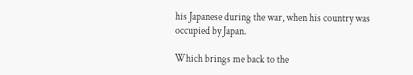his Japanese during the war, when his country was occupied by Japan.

Which brings me back to the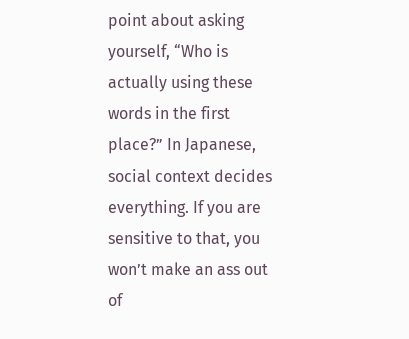point about asking yourself, “Who is actually using these words in the first place?” In Japanese, social context decides everything. If you are sensitive to that, you won’t make an ass out of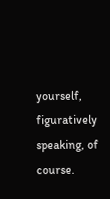yourself, figuratively speaking, of course.